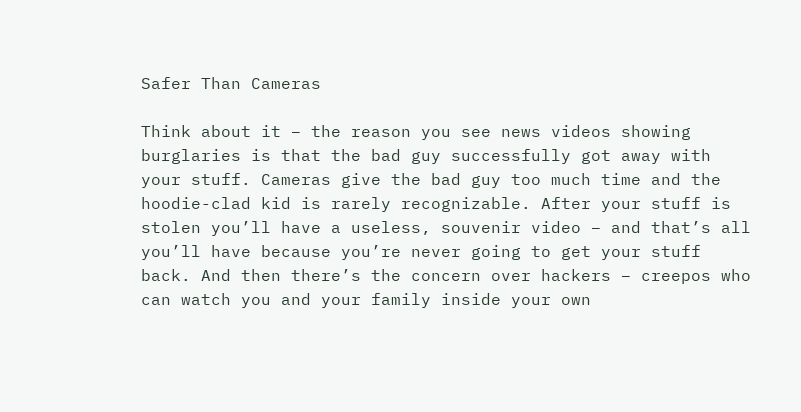Safer Than Cameras

Think about it – the reason you see news videos showing burglaries is that the bad guy successfully got away with your stuff. Cameras give the bad guy too much time and the hoodie-clad kid is rarely recognizable. After your stuff is stolen you’ll have a useless, souvenir video – and that’s all you’ll have because you’re never going to get your stuff back. And then there’s the concern over hackers – creepos who can watch you and your family inside your own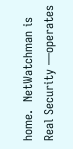home.  NetWatchman is Real Security —operates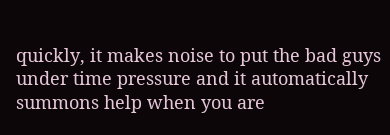quickly, it makes noise to put the bad guys under time pressure and it automatically summons help when you are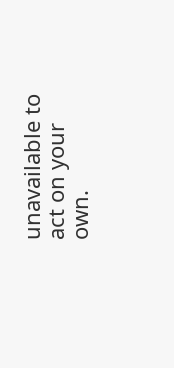unavailable to act on your own.